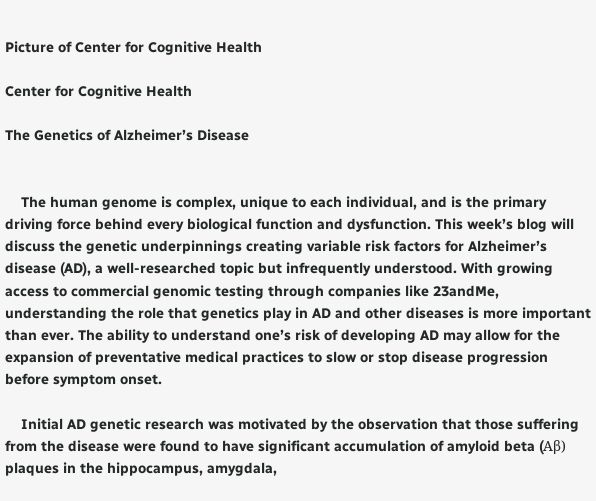Picture of Center for Cognitive Health

Center for Cognitive Health

The Genetics of Alzheimer’s Disease


    The human genome is complex, unique to each individual, and is the primary driving force behind every biological function and dysfunction. This week’s blog will discuss the genetic underpinnings creating variable risk factors for Alzheimer’s disease (AD), a well-researched topic but infrequently understood. With growing access to commercial genomic testing through companies like 23andMe, understanding the role that genetics play in AD and other diseases is more important than ever. The ability to understand one’s risk of developing AD may allow for the expansion of preventative medical practices to slow or stop disease progression before symptom onset.

    Initial AD genetic research was motivated by the observation that those suffering from the disease were found to have significant accumulation of amyloid beta (Aβ) plaques in the hippocampus, amygdala,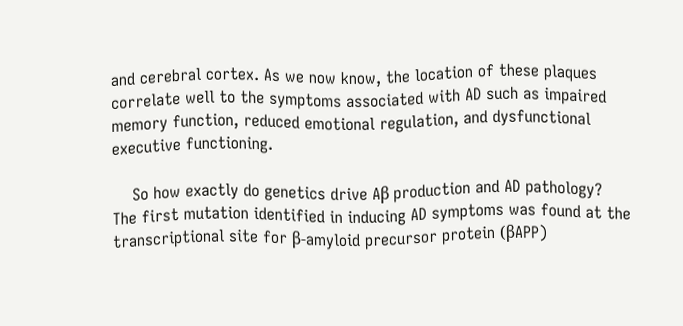and cerebral cortex. As we now know, the location of these plaques correlate well to the symptoms associated with AD such as impaired memory function, reduced emotional regulation, and dysfunctional executive functioning.

    So how exactly do genetics drive Aβ production and AD pathology? The first mutation identified in inducing AD symptoms was found at the transcriptional site for β-amyloid precursor protein (βAPP)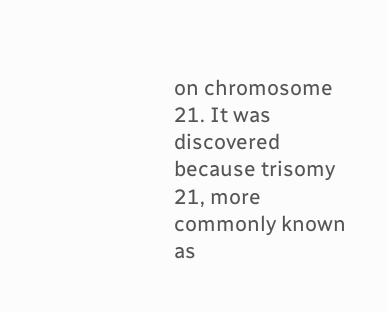on chromosome 21. It was discovered because trisomy 21, more commonly known as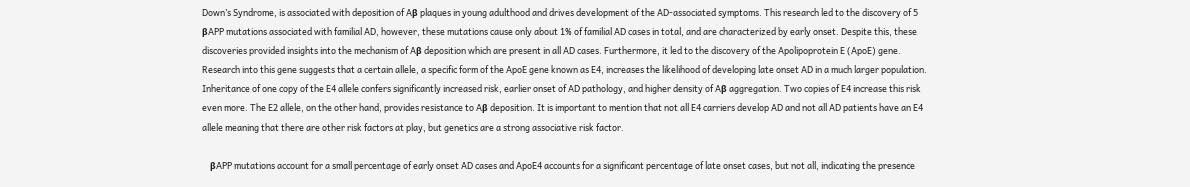Down’s Syndrome, is associated with deposition of Aβ plaques in young adulthood and drives development of the AD-associated symptoms. This research led to the discovery of 5 βAPP mutations associated with familial AD, however, these mutations cause only about 1% of familial AD cases in total, and are characterized by early onset. Despite this, these discoveries provided insights into the mechanism of Aβ deposition which are present in all AD cases. Furthermore, it led to the discovery of the Apolipoprotein E (ApoE) gene. Research into this gene suggests that a certain allele, a specific form of the ApoE gene known as E4, increases the likelihood of developing late onset AD in a much larger population. Inheritance of one copy of the E4 allele confers significantly increased risk, earlier onset of AD pathology, and higher density of Aβ aggregation. Two copies of E4 increase this risk even more. The E2 allele, on the other hand, provides resistance to Aβ deposition. It is important to mention that not all E4 carriers develop AD and not all AD patients have an E4 allele meaning that there are other risk factors at play, but genetics are a strong associative risk factor.

    βAPP mutations account for a small percentage of early onset AD cases and ApoE4 accounts for a significant percentage of late onset cases, but not all, indicating the presence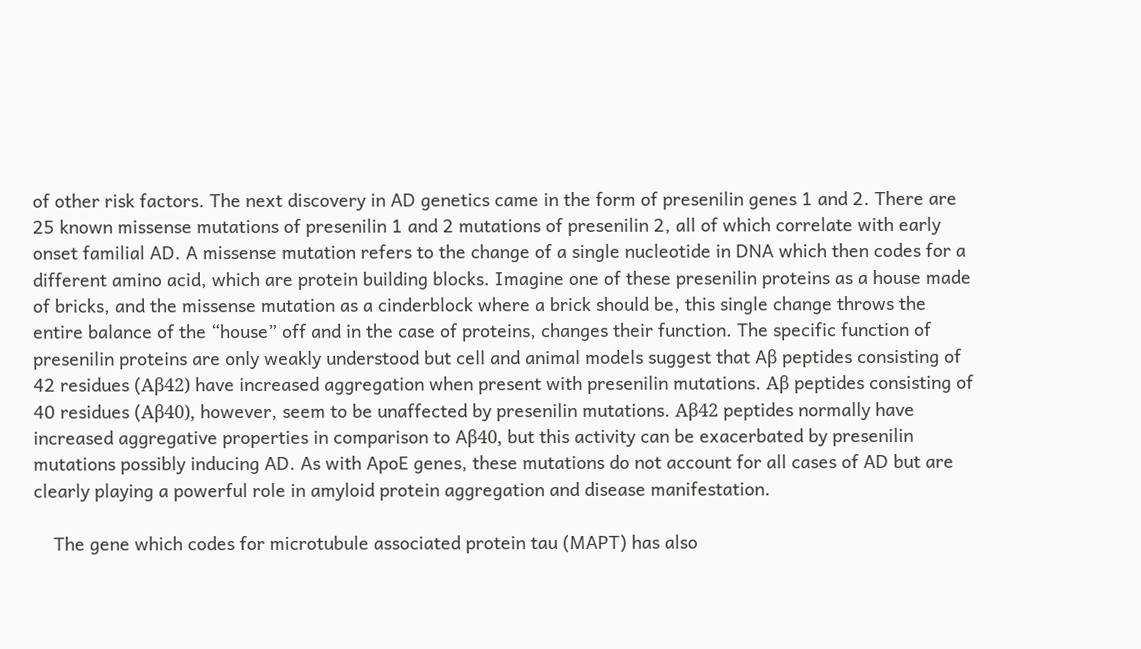of other risk factors. The next discovery in AD genetics came in the form of presenilin genes 1 and 2. There are 25 known missense mutations of presenilin 1 and 2 mutations of presenilin 2, all of which correlate with early onset familial AD. A missense mutation refers to the change of a single nucleotide in DNA which then codes for a different amino acid, which are protein building blocks. Imagine one of these presenilin proteins as a house made of bricks, and the missense mutation as a cinderblock where a brick should be, this single change throws the entire balance of the “house” off and in the case of proteins, changes their function. The specific function of presenilin proteins are only weakly understood but cell and animal models suggest that Aβ peptides consisting of 42 residues (Aβ42) have increased aggregation when present with presenilin mutations. Aβ peptides consisting of 40 residues (Aβ40), however, seem to be unaffected by presenilin mutations. Aβ42 peptides normally have increased aggregative properties in comparison to Aβ40, but this activity can be exacerbated by presenilin mutations possibly inducing AD. As with ApoE genes, these mutations do not account for all cases of AD but are clearly playing a powerful role in amyloid protein aggregation and disease manifestation.

    The gene which codes for microtubule associated protein tau (MAPT) has also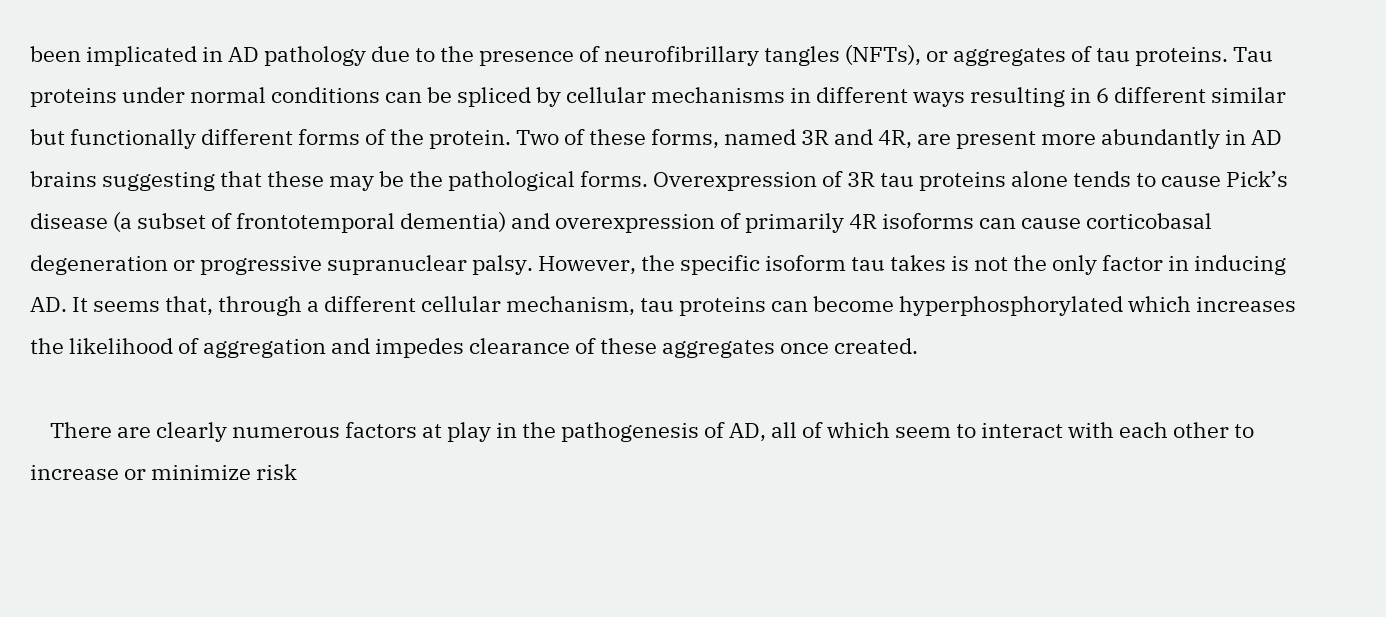been implicated in AD pathology due to the presence of neurofibrillary tangles (NFTs), or aggregates of tau proteins. Tau proteins under normal conditions can be spliced by cellular mechanisms in different ways resulting in 6 different similar but functionally different forms of the protein. Two of these forms, named 3R and 4R, are present more abundantly in AD brains suggesting that these may be the pathological forms. Overexpression of 3R tau proteins alone tends to cause Pick’s disease (a subset of frontotemporal dementia) and overexpression of primarily 4R isoforms can cause corticobasal degeneration or progressive supranuclear palsy. However, the specific isoform tau takes is not the only factor in inducing AD. It seems that, through a different cellular mechanism, tau proteins can become hyperphosphorylated which increases the likelihood of aggregation and impedes clearance of these aggregates once created.

    There are clearly numerous factors at play in the pathogenesis of AD, all of which seem to interact with each other to increase or minimize risk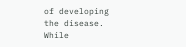of developing the disease. While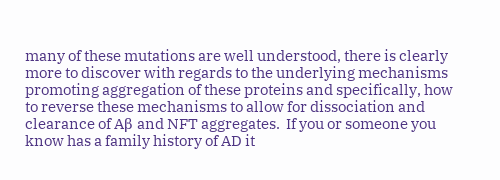many of these mutations are well understood, there is clearly more to discover with regards to the underlying mechanisms promoting aggregation of these proteins and specifically, how to reverse these mechanisms to allow for dissociation and clearance of Aβ and NFT aggregates.  If you or someone you know has a family history of AD it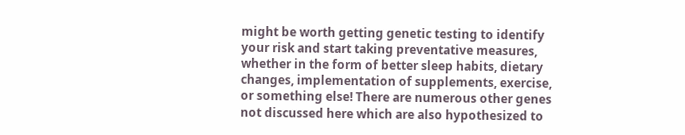might be worth getting genetic testing to identify your risk and start taking preventative measures, whether in the form of better sleep habits, dietary changes, implementation of supplements, exercise, or something else! There are numerous other genes not discussed here which are also hypothesized to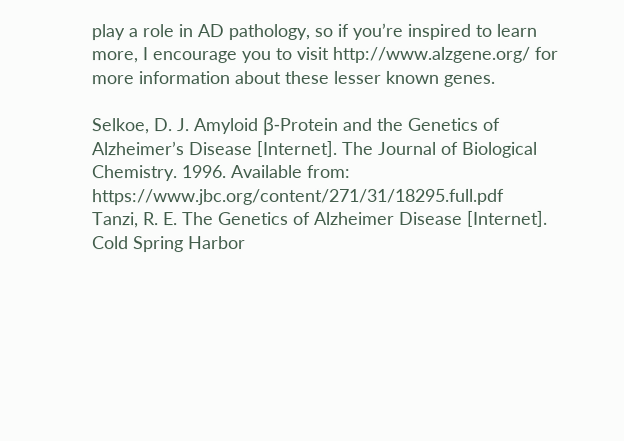play a role in AD pathology, so if you’re inspired to learn more, I encourage you to visit http://www.alzgene.org/ for more information about these lesser known genes.

Selkoe, D. J. Amyloid β-Protein and the Genetics of Alzheimer’s Disease [Internet]. The Journal of Biological Chemistry. 1996. Available from: https://www.jbc.org/content/271/31/18295.full.pdf
Tanzi, R. E. The Genetics of Alzheimer Disease [Internet]. Cold Spring Harbor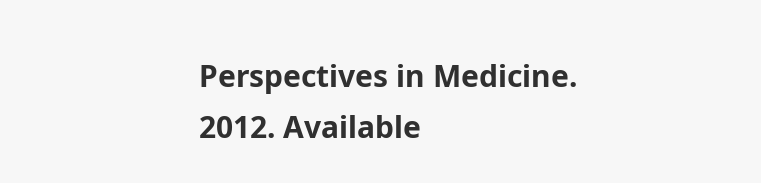Perspectives in Medicine. 2012. Available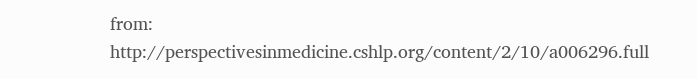from: http://perspectivesinmedicine.cshlp.org/content/2/10/a006296.full